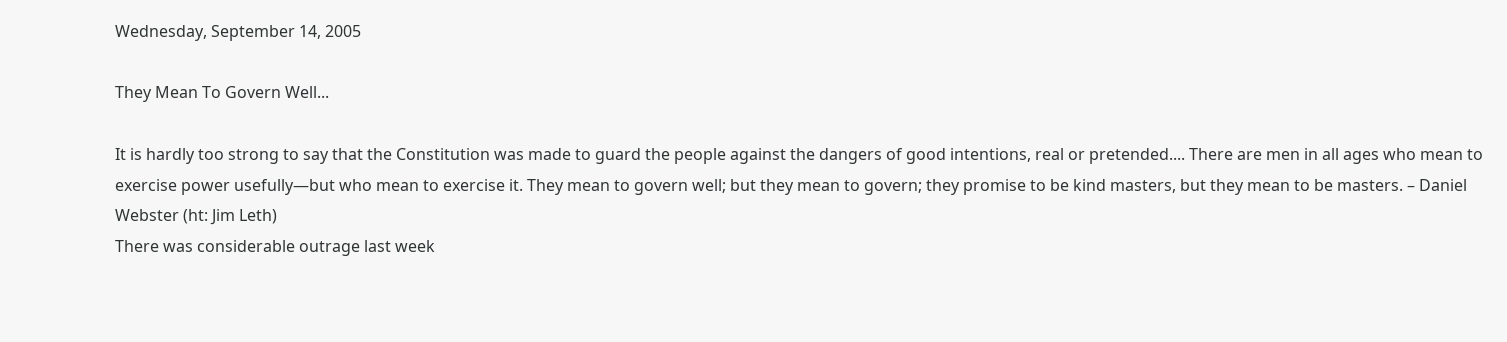Wednesday, September 14, 2005

They Mean To Govern Well...

It is hardly too strong to say that the Constitution was made to guard the people against the dangers of good intentions, real or pretended.... There are men in all ages who mean to exercise power usefully—but who mean to exercise it. They mean to govern well; but they mean to govern; they promise to be kind masters, but they mean to be masters. – Daniel Webster (ht: Jim Leth)
There was considerable outrage last week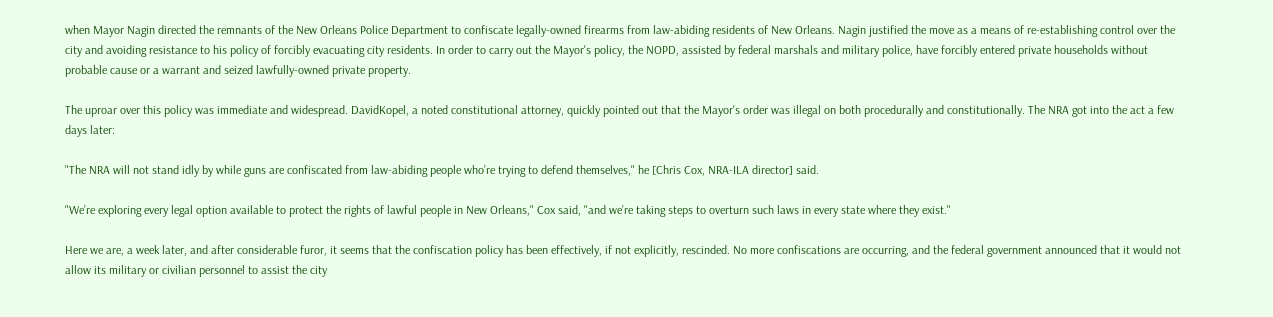when Mayor Nagin directed the remnants of the New Orleans Police Department to confiscate legally-owned firearms from law-abiding residents of New Orleans. Nagin justified the move as a means of re-establishing control over the city and avoiding resistance to his policy of forcibly evacuating city residents. In order to carry out the Mayor's policy, the NOPD, assisted by federal marshals and military police, have forcibly entered private households without probable cause or a warrant and seized lawfully-owned private property.

The uproar over this policy was immediate and widespread. DavidKopel, a noted constitutional attorney, quickly pointed out that the Mayor's order was illegal on both procedurally and constitutionally. The NRA got into the act a few days later:

"The NRA will not stand idly by while guns are confiscated from law-abiding people who’re trying to defend themselves," he [Chris Cox, NRA-ILA director] said.

"We’re exploring every legal option available to protect the rights of lawful people in New Orleans," Cox said, "and we’re taking steps to overturn such laws in every state where they exist."

Here we are, a week later, and after considerable furor, it seems that the confiscation policy has been effectively, if not explicitly, rescinded. No more confiscations are occurring, and the federal government announced that it would not allow its military or civilian personnel to assist the city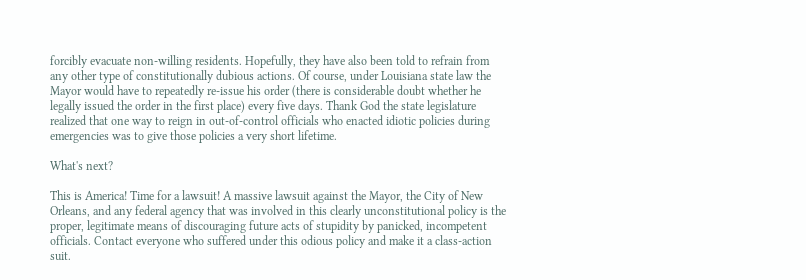forcibly evacuate non-willing residents. Hopefully, they have also been told to refrain from any other type of constitutionally dubious actions. Of course, under Louisiana state law the Mayor would have to repeatedly re-issue his order (there is considerable doubt whether he legally issued the order in the first place) every five days. Thank God the state legislature realized that one way to reign in out-of-control officials who enacted idiotic policies during emergencies was to give those policies a very short lifetime.

What's next?

This is America! Time for a lawsuit! A massive lawsuit against the Mayor, the City of New Orleans, and any federal agency that was involved in this clearly unconstitutional policy is the proper, legitimate means of discouraging future acts of stupidity by panicked, incompetent officials. Contact everyone who suffered under this odious policy and make it a class-action suit.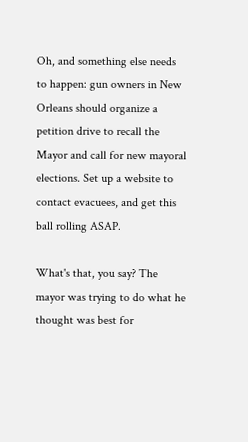Oh, and something else needs to happen: gun owners in New Orleans should organize a petition drive to recall the Mayor and call for new mayoral elections. Set up a website to contact evacuees, and get this ball rolling ASAP.

What's that, you say? The mayor was trying to do what he thought was best for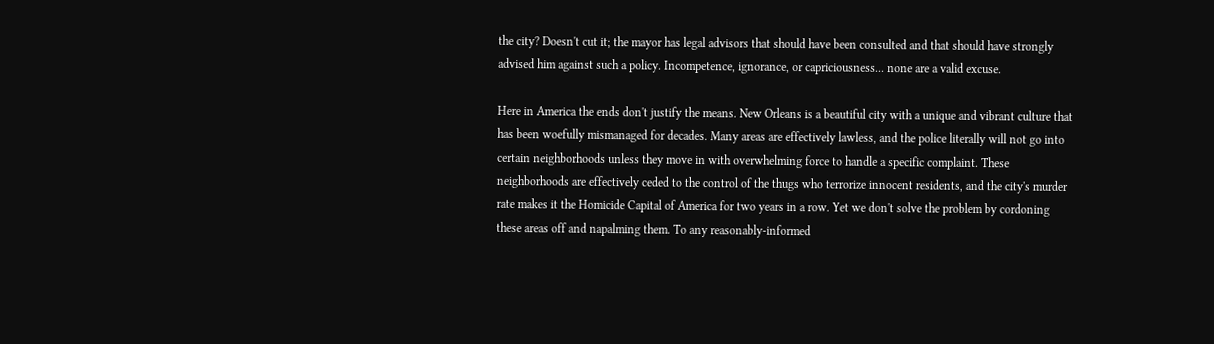the city? Doesn't cut it; the mayor has legal advisors that should have been consulted and that should have strongly advised him against such a policy. Incompetence, ignorance, or capriciousness... none are a valid excuse.

Here in America the ends don't justify the means. New Orleans is a beautiful city with a unique and vibrant culture that has been woefully mismanaged for decades. Many areas are effectively lawless, and the police literally will not go into certain neighborhoods unless they move in with overwhelming force to handle a specific complaint. These neighborhoods are effectively ceded to the control of the thugs who terrorize innocent residents, and the city's murder rate makes it the Homicide Capital of America for two years in a row. Yet we don't solve the problem by cordoning these areas off and napalming them. To any reasonably-informed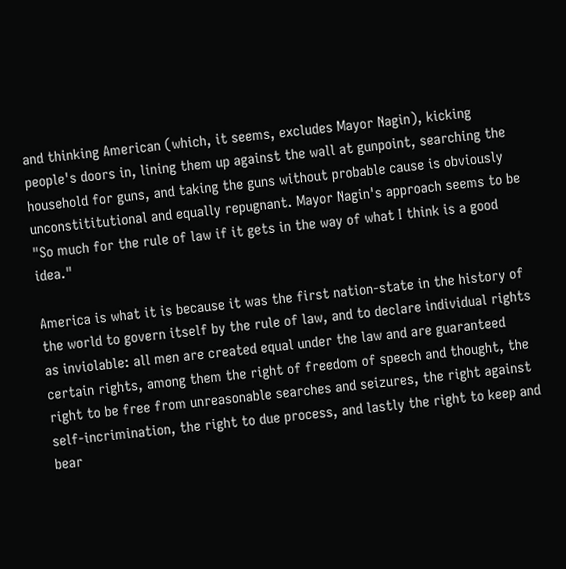and thinking American (which, it seems, excludes Mayor Nagin), kicking people's doors in, lining them up against the wall at gunpoint, searching the household for guns, and taking the guns without probable cause is obviously unconstititutional and equally repugnant. Mayor Nagin's approach seems to be "So much for the rule of law if it gets in the way of what I think is a good idea."

America is what it is because it was the first nation-state in the history of the world to govern itself by the rule of law, and to declare individual rights as inviolable: all men are created equal under the law and are guaranteed certain rights, among them the right of freedom of speech and thought, the right to be free from unreasonable searches and seizures, the right against self-incrimination, the right to due process, and lastly the right to keep and bear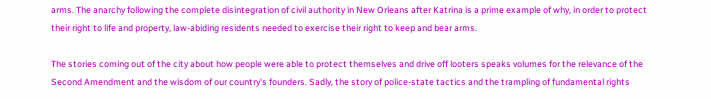arms. The anarchy following the complete disintegration of civil authority in New Orleans after Katrina is a prime example of why, in order to protect their right to life and property, law-abiding residents needed to exercise their right to keep and bear arms.

The stories coming out of the city about how people were able to protect themselves and drive off looters speaks volumes for the relevance of the Second Amendment and the wisdom of our country's founders. Sadly, the story of police-state tactics and the trampling of fundamental rights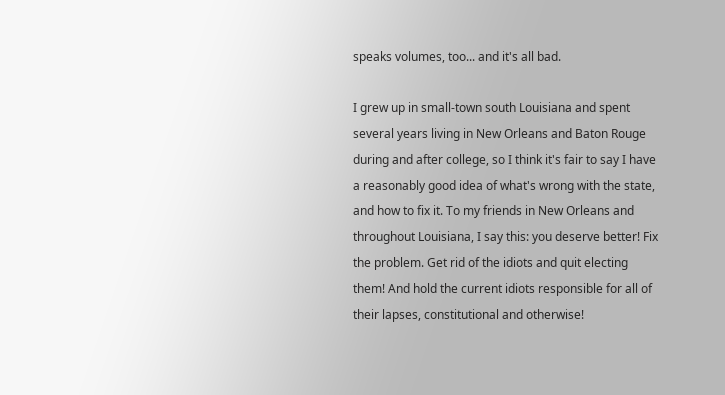speaks volumes, too... and it's all bad.

I grew up in small-town south Louisiana and spent several years living in New Orleans and Baton Rouge during and after college, so I think it's fair to say I have a reasonably good idea of what's wrong with the state, and how to fix it. To my friends in New Orleans and throughout Louisiana, I say this: you deserve better! Fix the problem. Get rid of the idiots and quit electing them! And hold the current idiots responsible for all of their lapses, constitutional and otherwise!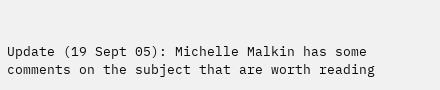Update (19 Sept 05): Michelle Malkin has some comments on the subject that are worth reading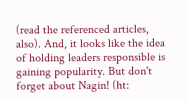(read the referenced articles, also). And, it looks like the idea of holding leaders responsible is gaining popularity. But don't forget about Nagin! (ht: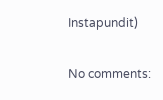Instapundit)

No comments: